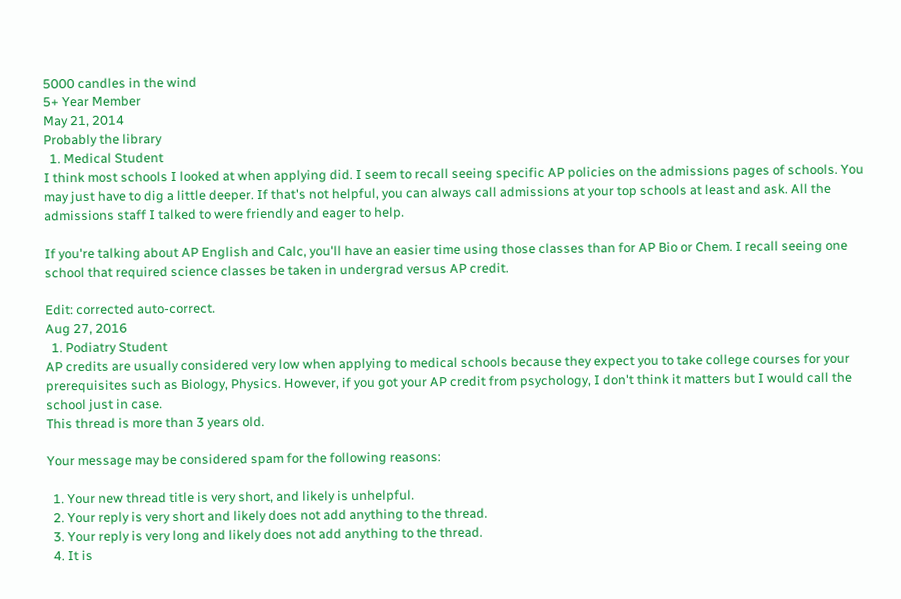5000 candles in the wind
5+ Year Member
May 21, 2014
Probably the library
  1. Medical Student
I think most schools I looked at when applying did. I seem to recall seeing specific AP policies on the admissions pages of schools. You may just have to dig a little deeper. If that's not helpful, you can always call admissions at your top schools at least and ask. All the admissions staff I talked to were friendly and eager to help.

If you're talking about AP English and Calc, you'll have an easier time using those classes than for AP Bio or Chem. I recall seeing one school that required science classes be taken in undergrad versus AP credit.

Edit: corrected auto-correct.
Aug 27, 2016
  1. Podiatry Student
AP credits are usually considered very low when applying to medical schools because they expect you to take college courses for your prerequisites such as Biology, Physics. However, if you got your AP credit from psychology, I don't think it matters but I would call the school just in case.
This thread is more than 3 years old.

Your message may be considered spam for the following reasons:

  1. Your new thread title is very short, and likely is unhelpful.
  2. Your reply is very short and likely does not add anything to the thread.
  3. Your reply is very long and likely does not add anything to the thread.
  4. It is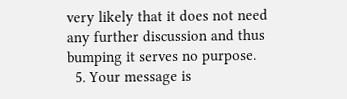very likely that it does not need any further discussion and thus bumping it serves no purpose.
  5. Your message is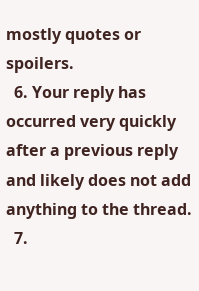mostly quotes or spoilers.
  6. Your reply has occurred very quickly after a previous reply and likely does not add anything to the thread.
  7.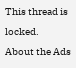This thread is locked.
About the Ads